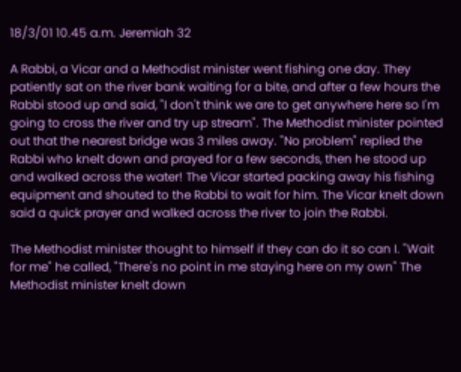18/3/01 10.45 a.m. Jeremiah 32

A Rabbi, a Vicar and a Methodist minister went fishing one day. They patiently sat on the river bank waiting for a bite, and after a few hours the Rabbi stood up and said, "I don't think we are to get anywhere here so I'm going to cross the river and try up stream". The Methodist minister pointed out that the nearest bridge was 3 miles away. "No problem" replied the Rabbi who knelt down and prayed for a few seconds, then he stood up and walked across the water! The Vicar started packing away his fishing equipment and shouted to the Rabbi to wait for him. The Vicar knelt down said a quick prayer and walked across the river to join the Rabbi.

The Methodist minister thought to himself if they can do it so can I. "Wait for me" he called, "There's no point in me staying here on my own" The Methodist minister knelt down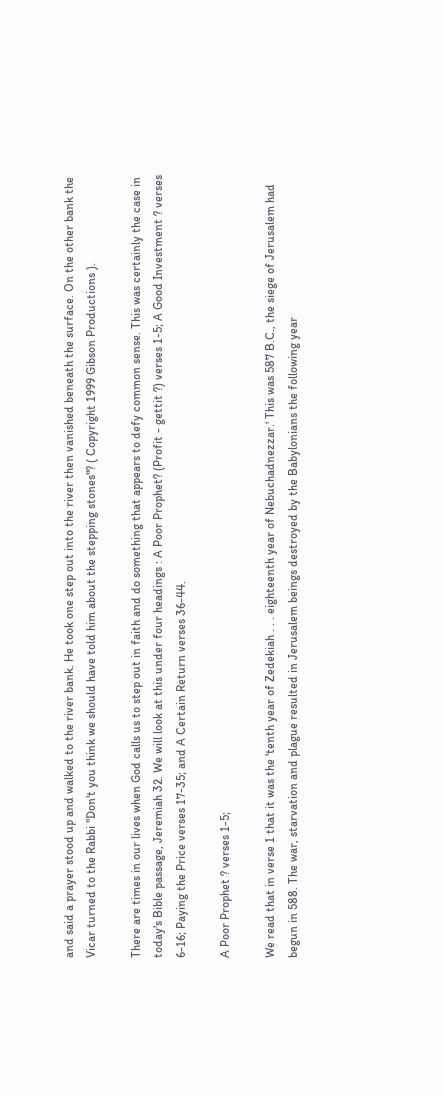and said a prayer stood up and walked to the river bank. He took one step out into the river then vanished beneath the surface. On the other bank the Vicar turned to the Rabbi "Don't you think we should have told him about the stepping stones"? ( Copyright 1999 Gibson Productions ).

There are times in our lives when God calls us to step out in faith and do something that appears to defy common sense. This was certainly the case in today's Bible passage, Jeremiah 32. We will look at this under four headings : A Poor Prophet? (Profit - gettit ?) verses 1-5; A Good Investment ? verses 6-16; Paying the Price verses 17-35; and A Certain Return verses 36-44.

A Poor Prophet ? verses 1-5;

We read that in verse 1 that it was the 'tenth year of Zedekiah . . . eighteenth year of Nebuchadnezzar.' This was 587 B.C., the siege of Jerusalem had begun in 588. The war, starvation and plague resulted in Jerusalem beings destroyed by the Babylonians the following year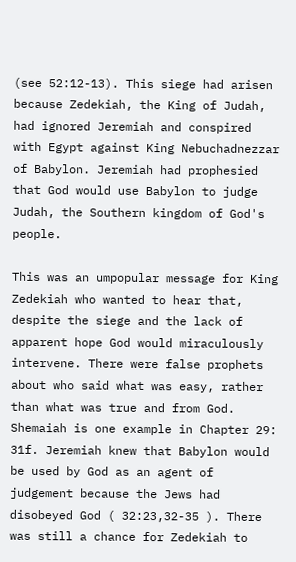(see 52:12-13). This siege had arisen because Zedekiah, the King of Judah, had ignored Jeremiah and conspired with Egypt against King Nebuchadnezzar of Babylon. Jeremiah had prophesied that God would use Babylon to judge Judah, the Southern kingdom of God's people.

This was an umpopular message for King Zedekiah who wanted to hear that, despite the siege and the lack of apparent hope God would miraculously intervene. There were false prophets about who said what was easy, rather than what was true and from God. Shemaiah is one example in Chapter 29: 31f. Jeremiah knew that Babylon would be used by God as an agent of judgement because the Jews had disobeyed God ( 32:23,32-35 ). There was still a chance for Zedekiah to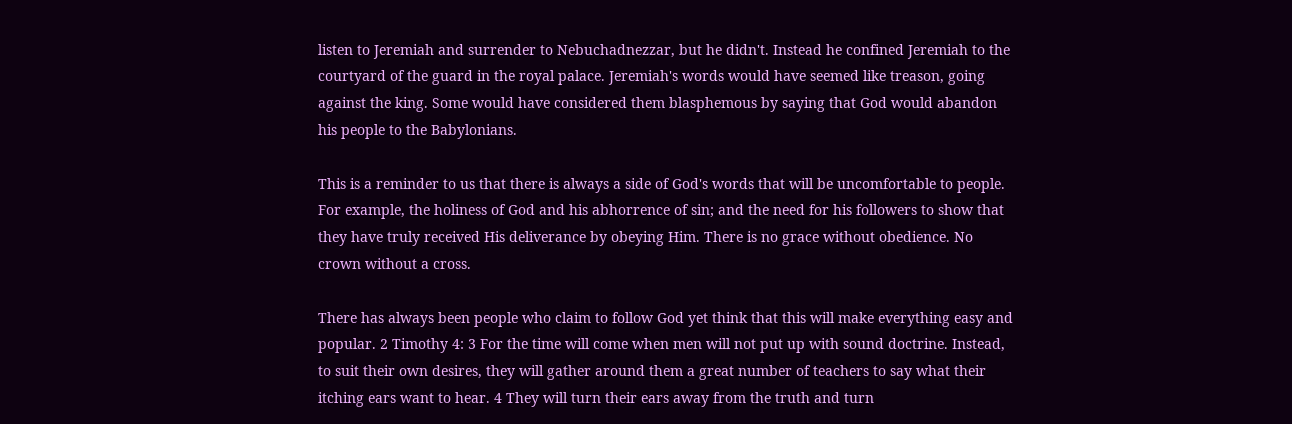listen to Jeremiah and surrender to Nebuchadnezzar, but he didn't. Instead he confined Jeremiah to the courtyard of the guard in the royal palace. Jeremiah's words would have seemed like treason, going against the king. Some would have considered them blasphemous by saying that God would abandon his people to the Babylonians.

This is a reminder to us that there is always a side of God's words that will be uncomfortable to people. For example, the holiness of God and his abhorrence of sin; and the need for his followers to show that they have truly received His deliverance by obeying Him. There is no grace without obedience. No crown without a cross.

There has always been people who claim to follow God yet think that this will make everything easy and popular. 2 Timothy 4: 3 For the time will come when men will not put up with sound doctrine. Instead, to suit their own desires, they will gather around them a great number of teachers to say what their itching ears want to hear. 4 They will turn their ears away from the truth and turn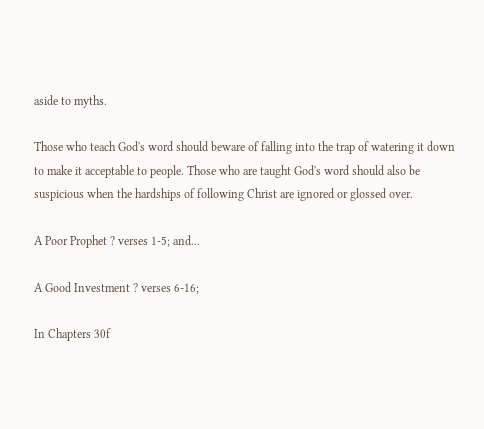aside to myths.

Those who teach God's word should beware of falling into the trap of watering it down to make it acceptable to people. Those who are taught God's word should also be suspicious when the hardships of following Christ are ignored or glossed over.

A Poor Prophet ? verses 1-5; and...

A Good Investment ? verses 6-16;

In Chapters 30f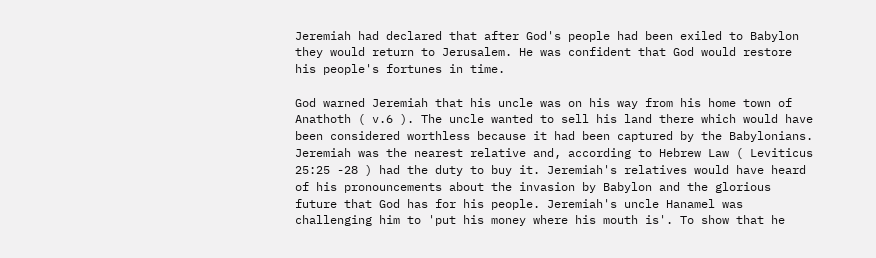Jeremiah had declared that after God's people had been exiled to Babylon they would return to Jerusalem. He was confident that God would restore his people's fortunes in time.

God warned Jeremiah that his uncle was on his way from his home town of Anathoth ( v.6 ). The uncle wanted to sell his land there which would have been considered worthless because it had been captured by the Babylonians. Jeremiah was the nearest relative and, according to Hebrew Law ( Leviticus 25:25 -28 ) had the duty to buy it. Jeremiah's relatives would have heard of his pronouncements about the invasion by Babylon and the glorious future that God has for his people. Jeremiah's uncle Hanamel was challenging him to 'put his money where his mouth is'. To show that he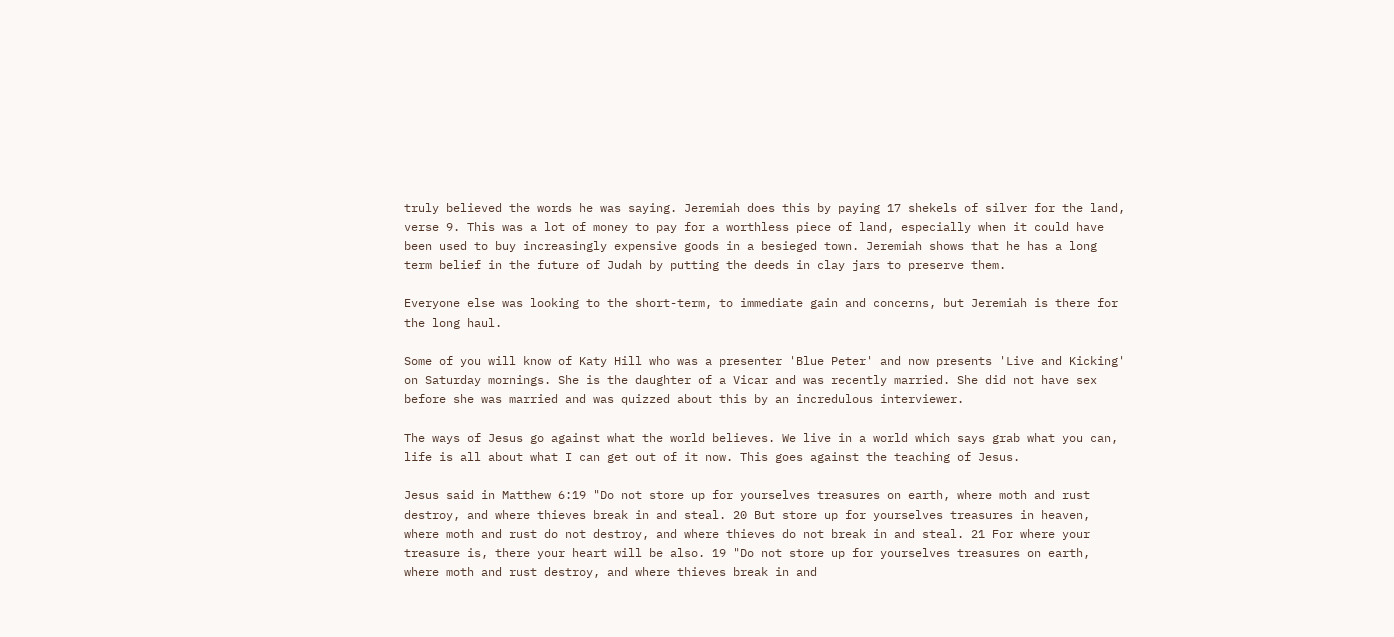truly believed the words he was saying. Jeremiah does this by paying 17 shekels of silver for the land, verse 9. This was a lot of money to pay for a worthless piece of land, especially when it could have been used to buy increasingly expensive goods in a besieged town. Jeremiah shows that he has a long term belief in the future of Judah by putting the deeds in clay jars to preserve them.

Everyone else was looking to the short-term, to immediate gain and concerns, but Jeremiah is there for the long haul.

Some of you will know of Katy Hill who was a presenter 'Blue Peter' and now presents 'Live and Kicking' on Saturday mornings. She is the daughter of a Vicar and was recently married. She did not have sex before she was married and was quizzed about this by an incredulous interviewer.

The ways of Jesus go against what the world believes. We live in a world which says grab what you can, life is all about what I can get out of it now. This goes against the teaching of Jesus.

Jesus said in Matthew 6:19 "Do not store up for yourselves treasures on earth, where moth and rust destroy, and where thieves break in and steal. 20 But store up for yourselves treasures in heaven, where moth and rust do not destroy, and where thieves do not break in and steal. 21 For where your treasure is, there your heart will be also. 19 "Do not store up for yourselves treasures on earth, where moth and rust destroy, and where thieves break in and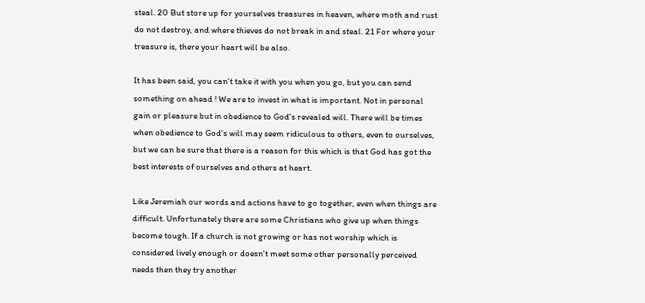steal. 20 But store up for yourselves treasures in heaven, where moth and rust do not destroy, and where thieves do not break in and steal. 21 For where your treasure is, there your heart will be also.

It has been said, you can't take it with you when you go, but you can send something on ahead ! We are to invest in what is important. Not in personal gain or pleasure but in obedience to God's revealed will. There will be times when obedience to God's will may seem ridiculous to others, even to ourselves, but we can be sure that there is a reason for this which is that God has got the best interests of ourselves and others at heart.

Like Jeremiah our words and actions have to go together, even when things are difficult. Unfortunately there are some Christians who give up when things become tough. If a church is not growing or has not worship which is considered lively enough or doesn't meet some other personally perceived needs then they try another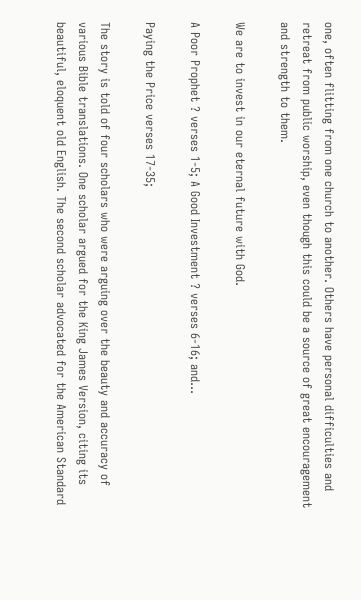one, often flitting from one church to another. Others have personal difficulties and retreat from public worship, even though this could be a source of great encouragement and strength to them.

We are to invest in our eternal future with God.

A Poor Prophet ? verses 1-5; A Good Investment ? verses 6-16; and...

Paying the Price verses 17-35;

The story is told of four scholars who were arguing over the beauty and accuracy of various Bible translations. One scholar argued for the King James Version, citing its beautiful, eloquent old English. The second scholar advocated for the American Standard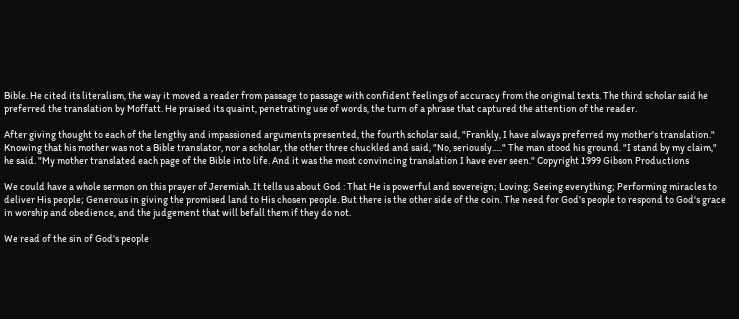Bible. He cited its literalism, the way it moved a reader from passage to passage with confident feelings of accuracy from the original texts. The third scholar said he preferred the translation by Moffatt. He praised its quaint, penetrating use of words, the turn of a phrase that captured the attention of the reader.

After giving thought to each of the lengthy and impassioned arguments presented, the fourth scholar said, "Frankly, I have always preferred my mother's translation." Knowing that his mother was not a Bible translator, nor a scholar, the other three chuckled and said, "No, seriously....." The man stood his ground. "I stand by my claim," he said. "My mother translated each page of the Bible into life. And it was the most convincing translation I have ever seen." Copyright 1999 Gibson Productions

We could have a whole sermon on this prayer of Jeremiah. It tells us about God : That He is powerful and sovereign; Loving; Seeing everything; Performing miracles to deliver His people; Generous in giving the promised land to His chosen people. But there is the other side of the coin. The need for God's people to respond to God's grace in worship and obedience, and the judgement that will befall them if they do not.

We read of the sin of God's people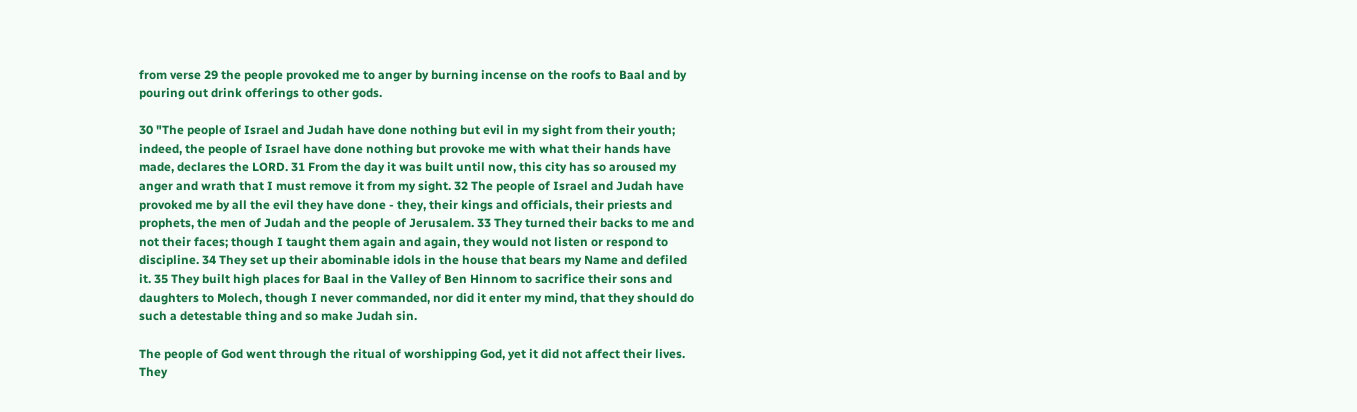from verse 29 the people provoked me to anger by burning incense on the roofs to Baal and by pouring out drink offerings to other gods.

30 "The people of Israel and Judah have done nothing but evil in my sight from their youth; indeed, the people of Israel have done nothing but provoke me with what their hands have made, declares the LORD. 31 From the day it was built until now, this city has so aroused my anger and wrath that I must remove it from my sight. 32 The people of Israel and Judah have provoked me by all the evil they have done - they, their kings and officials, their priests and prophets, the men of Judah and the people of Jerusalem. 33 They turned their backs to me and not their faces; though I taught them again and again, they would not listen or respond to discipline. 34 They set up their abominable idols in the house that bears my Name and defiled it. 35 They built high places for Baal in the Valley of Ben Hinnom to sacrifice their sons and daughters to Molech, though I never commanded, nor did it enter my mind, that they should do such a detestable thing and so make Judah sin.

The people of God went through the ritual of worshipping God, yet it did not affect their lives. They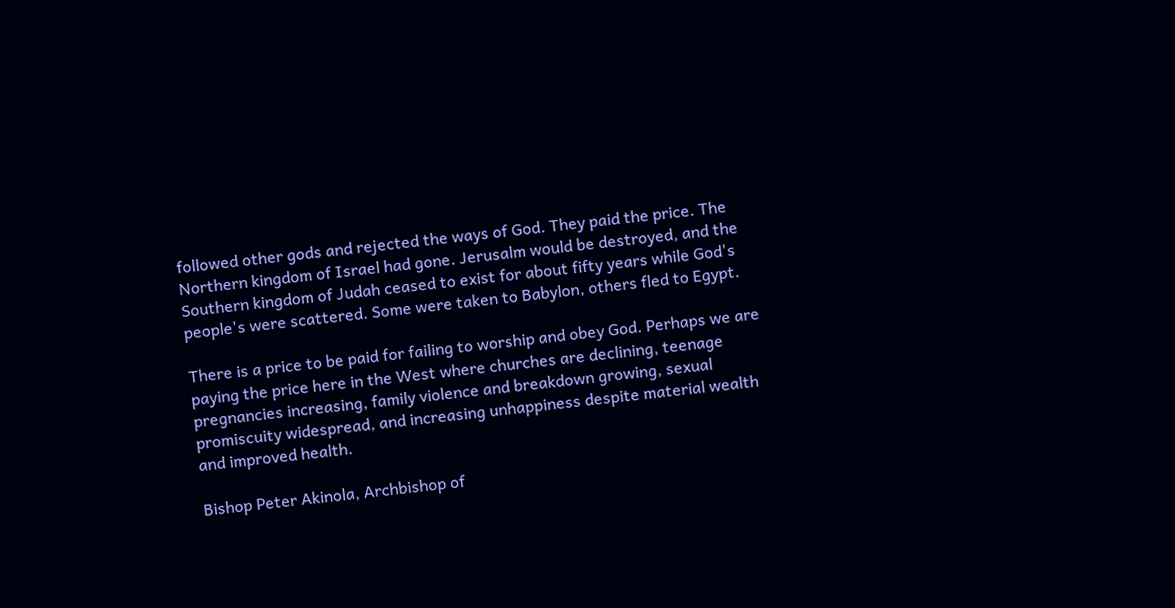followed other gods and rejected the ways of God. They paid the price. The Northern kingdom of Israel had gone. Jerusalm would be destroyed, and the Southern kingdom of Judah ceased to exist for about fifty years while God's people's were scattered. Some were taken to Babylon, others fled to Egypt.

There is a price to be paid for failing to worship and obey God. Perhaps we are paying the price here in the West where churches are declining, teenage pregnancies increasing, family violence and breakdown growing, sexual promiscuity widespread, and increasing unhappiness despite material wealth and improved health.

Bishop Peter Akinola, Archbishop of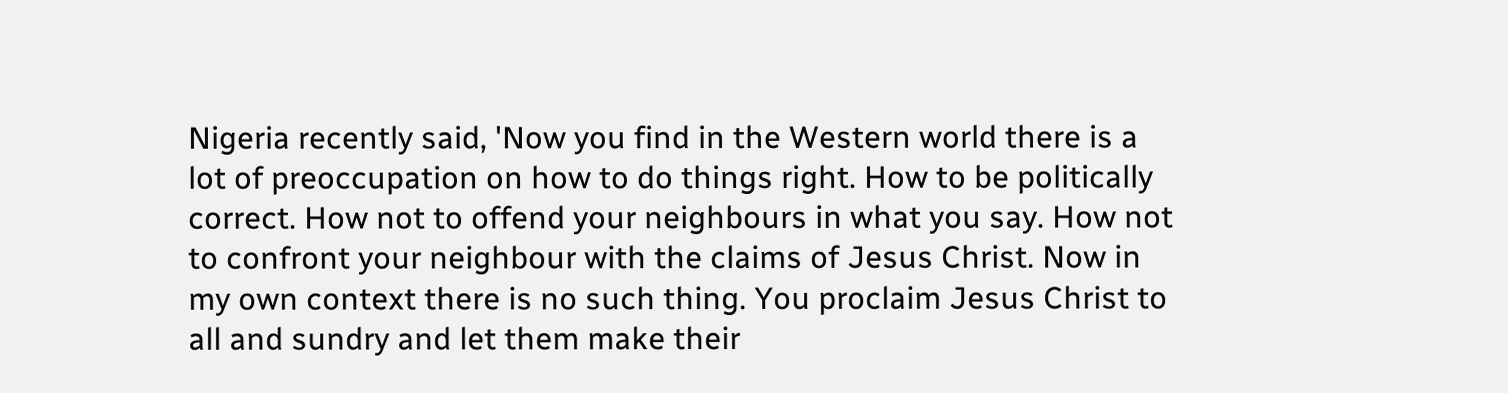Nigeria recently said, 'Now you find in the Western world there is a lot of preoccupation on how to do things right. How to be politically correct. How not to offend your neighbours in what you say. How not to confront your neighbour with the claims of Jesus Christ. Now in my own context there is no such thing. You proclaim Jesus Christ to all and sundry and let them make their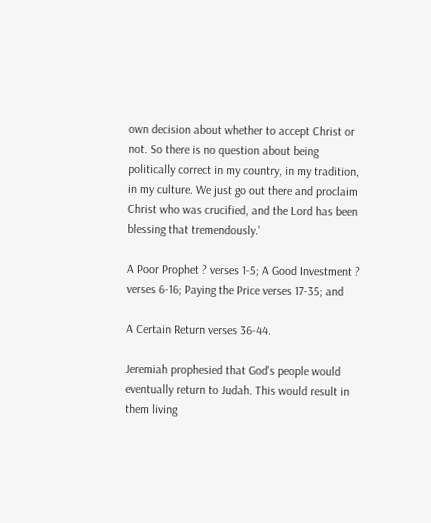own decision about whether to accept Christ or not. So there is no question about being politically correct in my country, in my tradition, in my culture. We just go out there and proclaim Christ who was crucified, and the Lord has been blessing that tremendously.'

A Poor Prophet ? verses 1-5; A Good Investment ? verses 6-16; Paying the Price verses 17-35; and

A Certain Return verses 36-44.

Jeremiah prophesied that God's people would eventually return to Judah. This would result in them living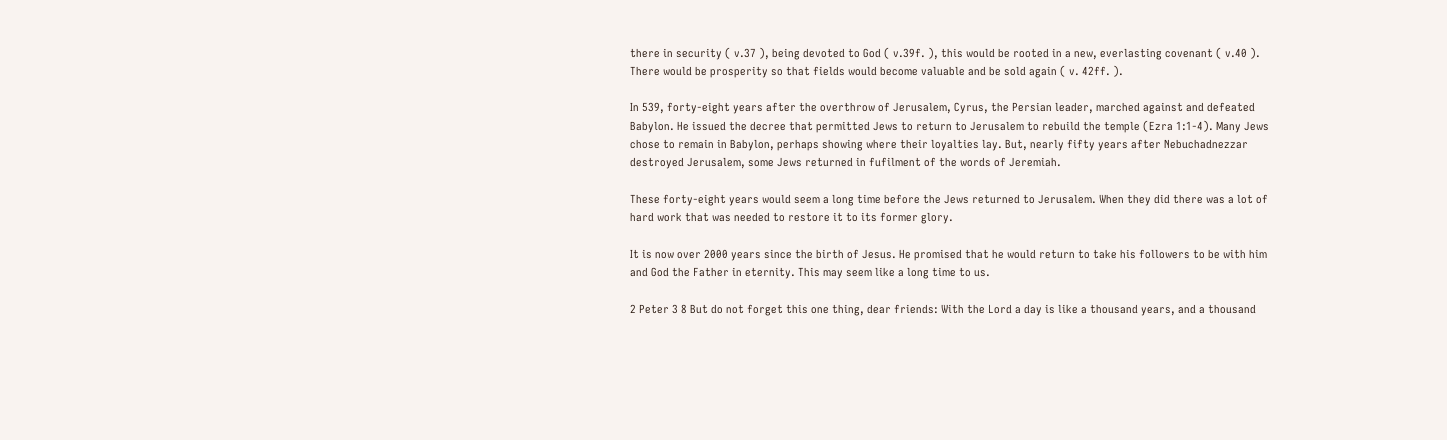there in security ( v.37 ), being devoted to God ( v.39f. ), this would be rooted in a new, everlasting covenant ( v.40 ). There would be prosperity so that fields would become valuable and be sold again ( v. 42ff. ).

In 539, forty-eight years after the overthrow of Jerusalem, Cyrus, the Persian leader, marched against and defeated Babylon. He issued the decree that permitted Jews to return to Jerusalem to rebuild the temple (Ezra 1:1-4). Many Jews chose to remain in Babylon, perhaps showing where their loyalties lay. But, nearly fifty years after Nebuchadnezzar destroyed Jerusalem, some Jews returned in fufilment of the words of Jeremiah.

These forty-eight years would seem a long time before the Jews returned to Jerusalem. When they did there was a lot of hard work that was needed to restore it to its former glory.

It is now over 2000 years since the birth of Jesus. He promised that he would return to take his followers to be with him and God the Father in eternity. This may seem like a long time to us.

2 Peter 3 8 But do not forget this one thing, dear friends: With the Lord a day is like a thousand years, and a thousand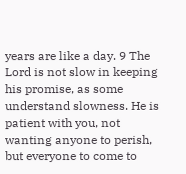years are like a day. 9 The Lord is not slow in keeping his promise, as some understand slowness. He is patient with you, not wanting anyone to perish, but everyone to come to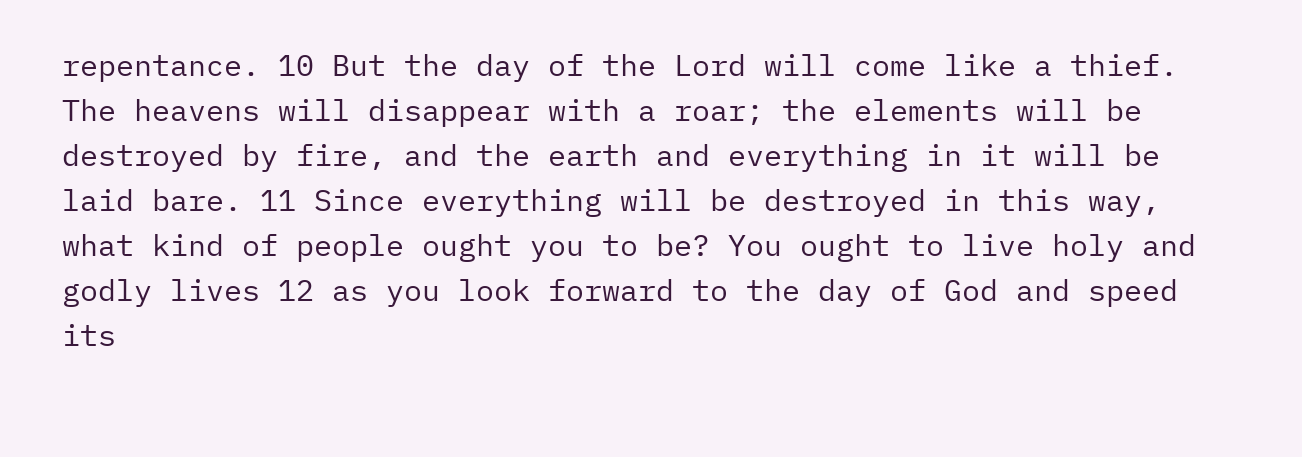repentance. 10 But the day of the Lord will come like a thief. The heavens will disappear with a roar; the elements will be destroyed by fire, and the earth and everything in it will be laid bare. 11 Since everything will be destroyed in this way, what kind of people ought you to be? You ought to live holy and godly lives 12 as you look forward to the day of God and speed its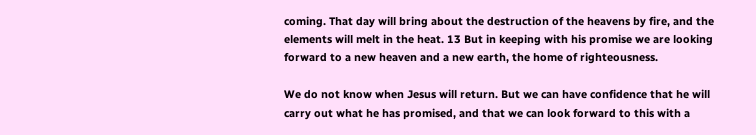coming. That day will bring about the destruction of the heavens by fire, and the elements will melt in the heat. 13 But in keeping with his promise we are looking forward to a new heaven and a new earth, the home of righteousness.

We do not know when Jesus will return. But we can have confidence that he will carry out what he has promised, and that we can look forward to this with a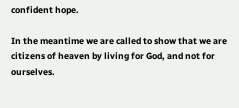confident hope.

In the meantime we are called to show that we are citizens of heaven by living for God, and not for ourselves.